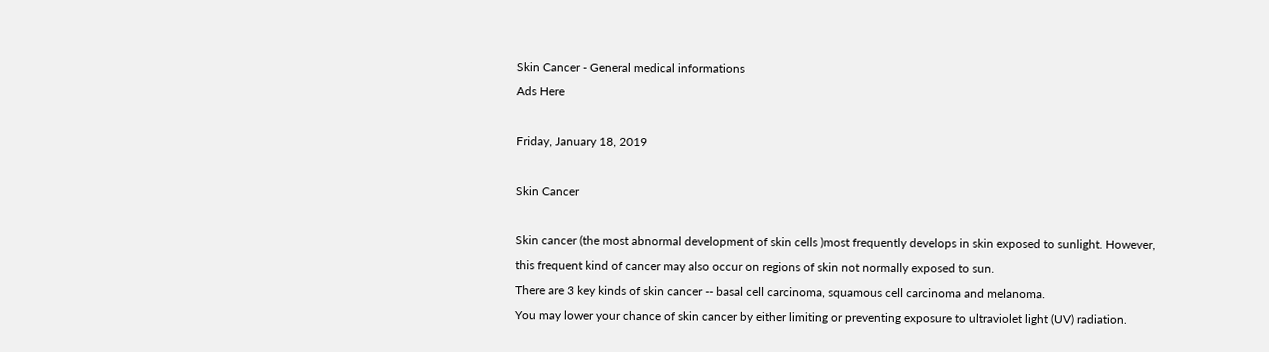Skin Cancer - General medical informations
Ads Here

Friday, January 18, 2019

Skin Cancer

Skin cancer (the most abnormal development of skin cells )most frequently develops in skin exposed to sunlight. However, this frequent kind of cancer may also occur on regions of skin not normally exposed to sun.
There are 3 key kinds of skin cancer -- basal cell carcinoma, squamous cell carcinoma and melanoma.
You may lower your chance of skin cancer by either limiting or preventing exposure to ultraviolet light (UV) radiation.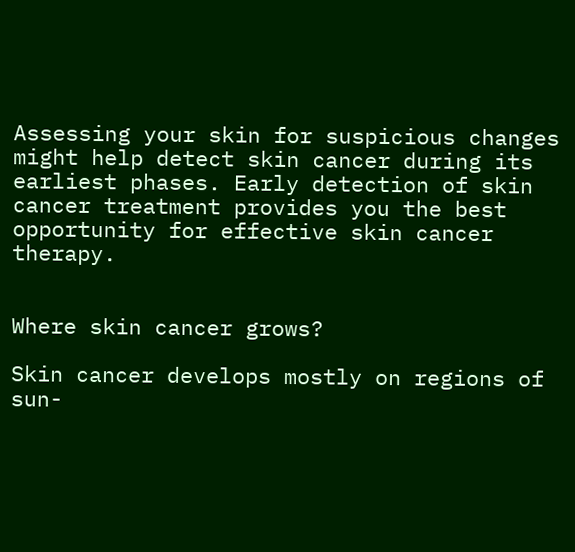Assessing your skin for suspicious changes might help detect skin cancer during its earliest phases. Early detection of skin cancer treatment provides you the best opportunity for effective skin cancer therapy.


Where skin cancer grows?

Skin cancer develops mostly on regions of sun-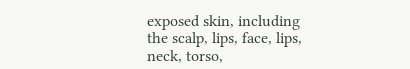exposed skin, including the scalp, lips, face, lips, neck, torso,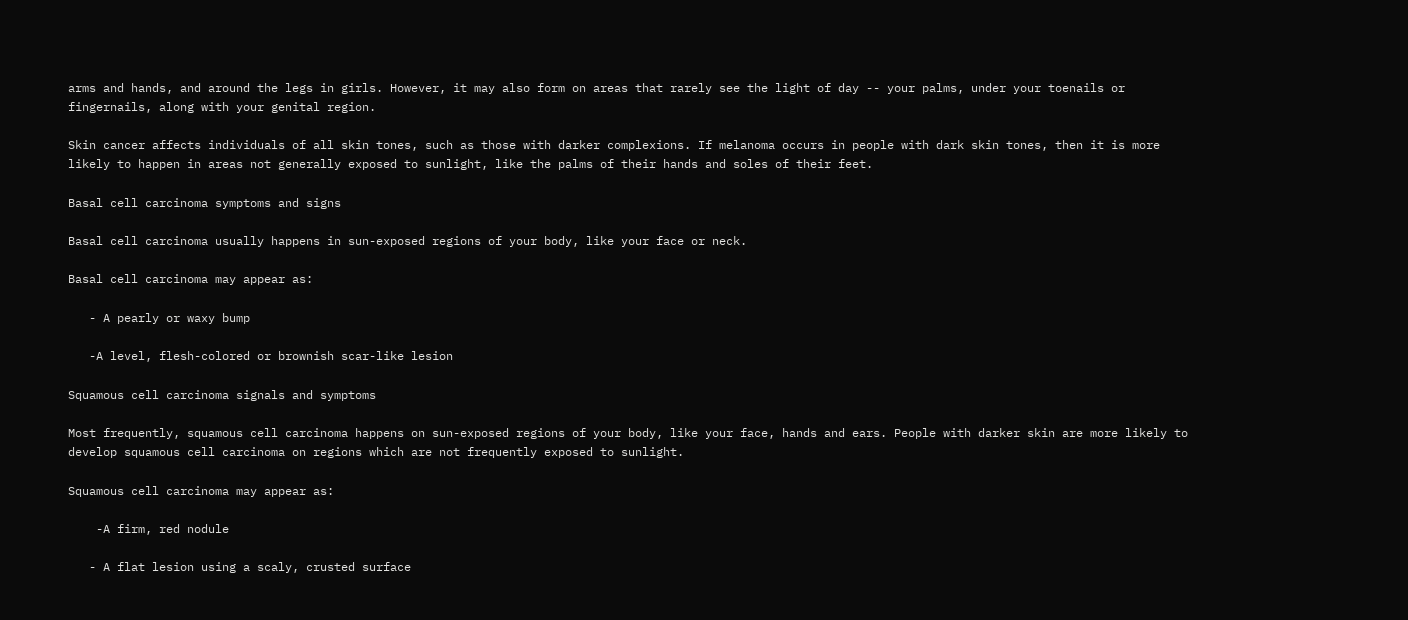arms and hands, and around the legs in girls. However, it may also form on areas that rarely see the light of day -- your palms, under your toenails or fingernails, along with your genital region.

Skin cancer affects individuals of all skin tones, such as those with darker complexions. If melanoma occurs in people with dark skin tones, then it is more likely to happen in areas not generally exposed to sunlight, like the palms of their hands and soles of their feet.

Basal cell carcinoma symptoms and signs

Basal cell carcinoma usually happens in sun-exposed regions of your body, like your face or neck.

Basal cell carcinoma may appear as:

   - A pearly or waxy bump

   -A level, flesh-colored or brownish scar-like lesion

Squamous cell carcinoma signals and symptoms

Most frequently, squamous cell carcinoma happens on sun-exposed regions of your body, like your face, hands and ears. People with darker skin are more likely to develop squamous cell carcinoma on regions which are not frequently exposed to sunlight.

Squamous cell carcinoma may appear as:

    -A firm, red nodule

   - A flat lesion using a scaly, crusted surface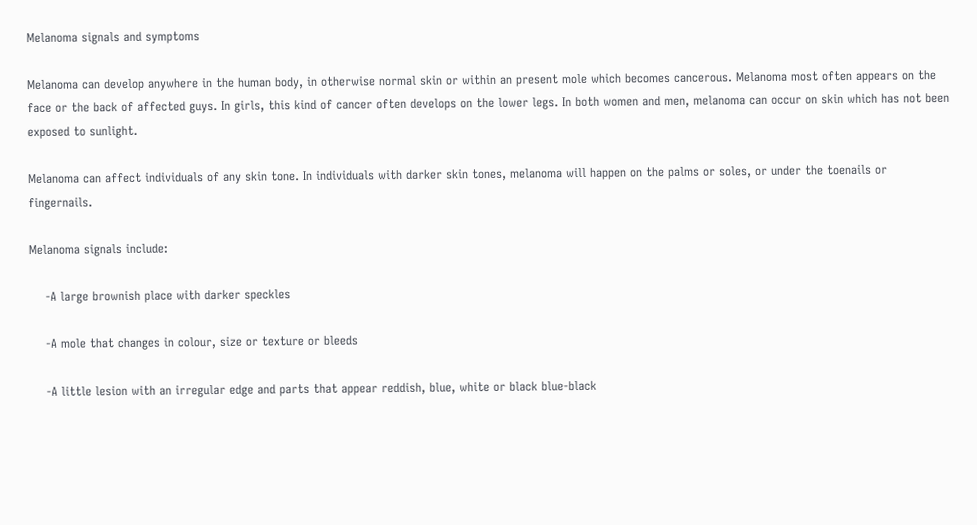Melanoma signals and symptoms

Melanoma can develop anywhere in the human body, in otherwise normal skin or within an present mole which becomes cancerous. Melanoma most often appears on the face or the back of affected guys. In girls, this kind of cancer often develops on the lower legs. In both women and men, melanoma can occur on skin which has not been exposed to sunlight.

Melanoma can affect individuals of any skin tone. In individuals with darker skin tones, melanoma will happen on the palms or soles, or under the toenails or fingernails.

Melanoma signals include:

    -A large brownish place with darker speckles

    -A mole that changes in colour, size or texture or bleeds

    -A little lesion with an irregular edge and parts that appear reddish, blue, white or black blue-black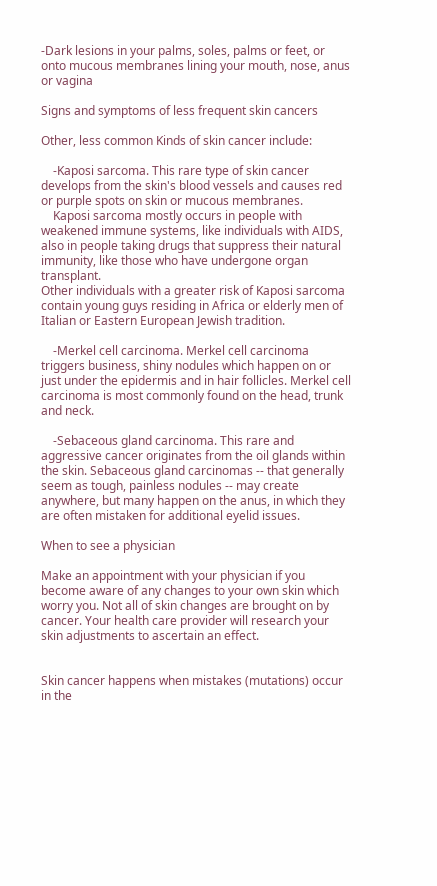-Dark lesions in your palms, soles, palms or feet, or onto mucous membranes lining your mouth, nose, anus or vagina

Signs and symptoms of less frequent skin cancers

Other, less common Kinds of skin cancer include:

    -Kaposi sarcoma. This rare type of skin cancer develops from the skin's blood vessels and causes red or purple spots on skin or mucous membranes.
    Kaposi sarcoma mostly occurs in people with weakened immune systems, like individuals with AIDS, also in people taking drugs that suppress their natural immunity, like those who have undergone organ transplant.
Other individuals with a greater risk of Kaposi sarcoma contain young guys residing in Africa or elderly men of Italian or Eastern European Jewish tradition.

    -Merkel cell carcinoma. Merkel cell carcinoma triggers business, shiny nodules which happen on or just under the epidermis and in hair follicles. Merkel cell carcinoma is most commonly found on the head, trunk and neck.

    -Sebaceous gland carcinoma. This rare and aggressive cancer originates from the oil glands within the skin. Sebaceous gland carcinomas -- that generally seem as tough, painless nodules -- may create anywhere, but many happen on the anus, in which they are often mistaken for additional eyelid issues.

When to see a physician

Make an appointment with your physician if you become aware of any changes to your own skin which worry you. Not all of skin changes are brought on by cancer. Your health care provider will research your skin adjustments to ascertain an effect.


Skin cancer happens when mistakes (mutations) occur in the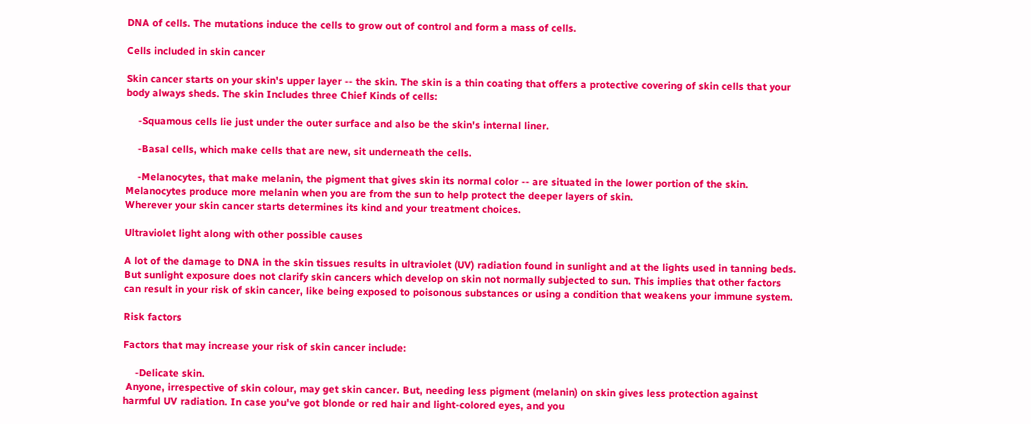DNA of cells. The mutations induce the cells to grow out of control and form a mass of cells.

Cells included in skin cancer

Skin cancer starts on your skin's upper layer -- the skin. The skin is a thin coating that offers a protective covering of skin cells that your body always sheds. The skin Includes three Chief Kinds of cells:

    -Squamous cells lie just under the outer surface and also be the skin's internal liner.

    -Basal cells, which make cells that are new, sit underneath the cells.

    -Melanocytes, that make melanin, the pigment that gives skin its normal color -- are situated in the lower portion of the skin. Melanocytes produce more melanin when you are from the sun to help protect the deeper layers of skin.
Wherever your skin cancer starts determines its kind and your treatment choices.

Ultraviolet light along with other possible causes

A lot of the damage to DNA in the skin tissues results in ultraviolet (UV) radiation found in sunlight and at the lights used in tanning beds. But sunlight exposure does not clarify skin cancers which develop on skin not normally subjected to sun. This implies that other factors can result in your risk of skin cancer, like being exposed to poisonous substances or using a condition that weakens your immune system.

Risk factors

Factors that may increase your risk of skin cancer include:

    -Delicate skin.
 Anyone, irrespective of skin colour, may get skin cancer. But, needing less pigment (melanin) on skin gives less protection against harmful UV radiation. In case you've got blonde or red hair and light-colored eyes, and you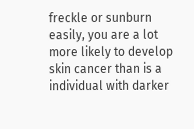freckle or sunburn easily, you are a lot more likely to develop skin cancer than is a individual with darker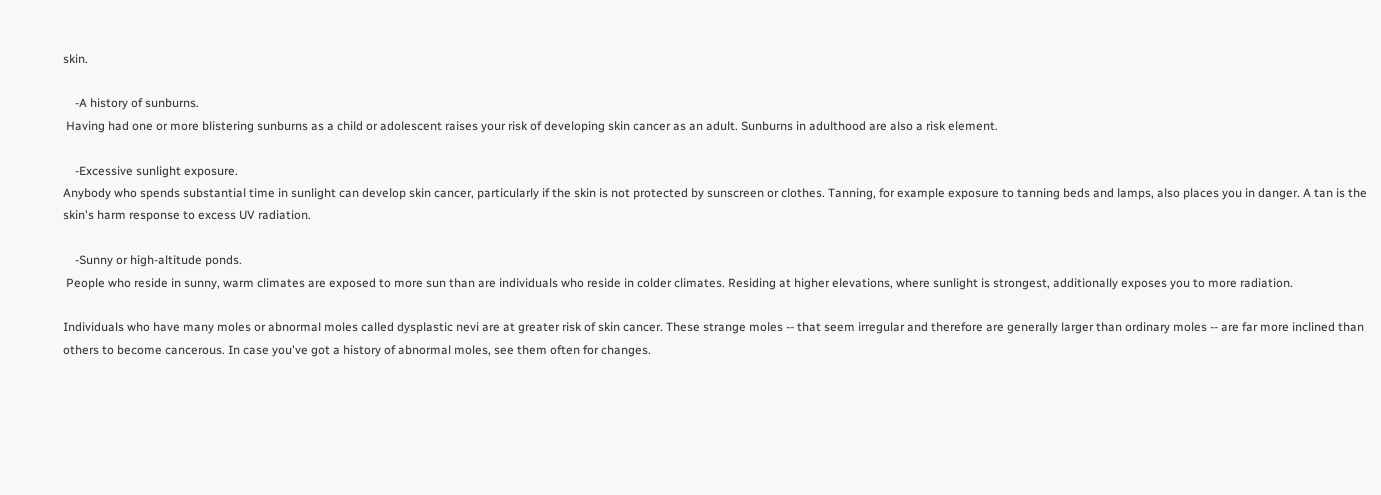skin.

    -A history of sunburns.
 Having had one or more blistering sunburns as a child or adolescent raises your risk of developing skin cancer as an adult. Sunburns in adulthood are also a risk element.

    -Excessive sunlight exposure.
Anybody who spends substantial time in sunlight can develop skin cancer, particularly if the skin is not protected by sunscreen or clothes. Tanning, for example exposure to tanning beds and lamps, also places you in danger. A tan is the skin's harm response to excess UV radiation.

    -Sunny or high-altitude ponds.
 People who reside in sunny, warm climates are exposed to more sun than are individuals who reside in colder climates. Residing at higher elevations, where sunlight is strongest, additionally exposes you to more radiation.

Individuals who have many moles or abnormal moles called dysplastic nevi are at greater risk of skin cancer. These strange moles -- that seem irregular and therefore are generally larger than ordinary moles -- are far more inclined than others to become cancerous. In case you've got a history of abnormal moles, see them often for changes.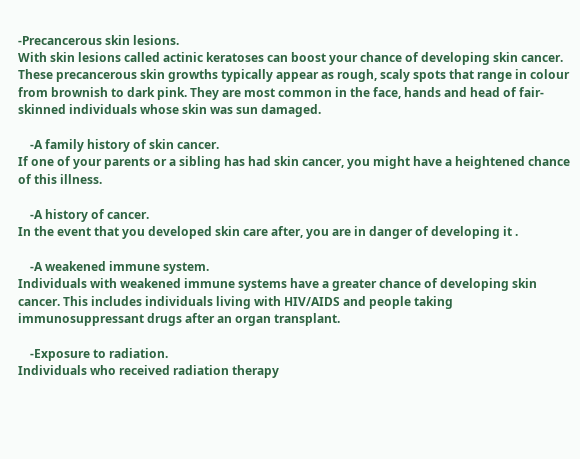-Precancerous skin lesions.
With skin lesions called actinic keratoses can boost your chance of developing skin cancer. These precancerous skin growths typically appear as rough, scaly spots that range in colour from brownish to dark pink. They are most common in the face, hands and head of fair-skinned individuals whose skin was sun damaged.

    -A family history of skin cancer.
If one of your parents or a sibling has had skin cancer, you might have a heightened chance of this illness.

    -A history of cancer.
In the event that you developed skin care after, you are in danger of developing it .

    -A weakened immune system.
Individuals with weakened immune systems have a greater chance of developing skin cancer. This includes individuals living with HIV/AIDS and people taking immunosuppressant drugs after an organ transplant.

    -Exposure to radiation.
Individuals who received radiation therapy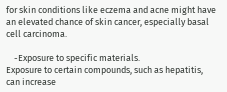for skin conditions like eczema and acne might have an elevated chance of skin cancer, especially basal cell carcinoma.

    -Exposure to specific materials.
Exposure to certain compounds, such as hepatitis, can increase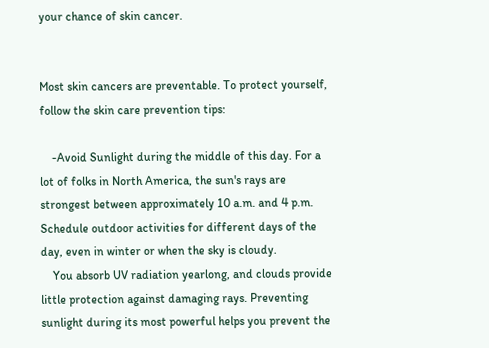your chance of skin cancer.


Most skin cancers are preventable. To protect yourself, follow the skin care prevention tips:

    -Avoid Sunlight during the middle of this day. For a lot of folks in North America, the sun's rays are strongest between approximately 10 a.m. and 4 p.m. Schedule outdoor activities for different days of the day, even in winter or when the sky is cloudy.
    You absorb UV radiation yearlong, and clouds provide little protection against damaging rays. Preventing sunlight during its most powerful helps you prevent the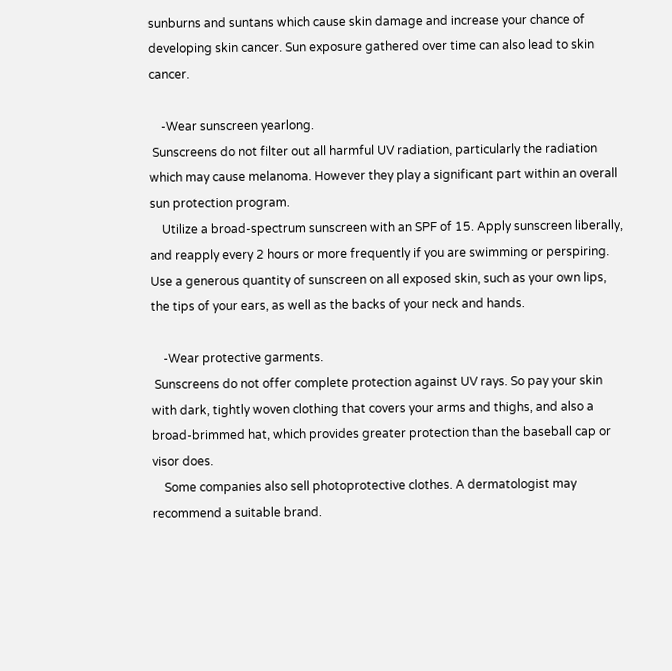sunburns and suntans which cause skin damage and increase your chance of developing skin cancer. Sun exposure gathered over time can also lead to skin cancer.

    -Wear sunscreen yearlong.
 Sunscreens do not filter out all harmful UV radiation, particularly the radiation which may cause melanoma. However they play a significant part within an overall sun protection program.
    Utilize a broad-spectrum sunscreen with an SPF of 15. Apply sunscreen liberally, and reapply every 2 hours or more frequently if you are swimming or perspiring. Use a generous quantity of sunscreen on all exposed skin, such as your own lips, the tips of your ears, as well as the backs of your neck and hands.

    -Wear protective garments.
 Sunscreens do not offer complete protection against UV rays. So pay your skin with dark, tightly woven clothing that covers your arms and thighs, and also a broad-brimmed hat, which provides greater protection than the baseball cap or visor does.
    Some companies also sell photoprotective clothes. A dermatologist may recommend a suitable brand.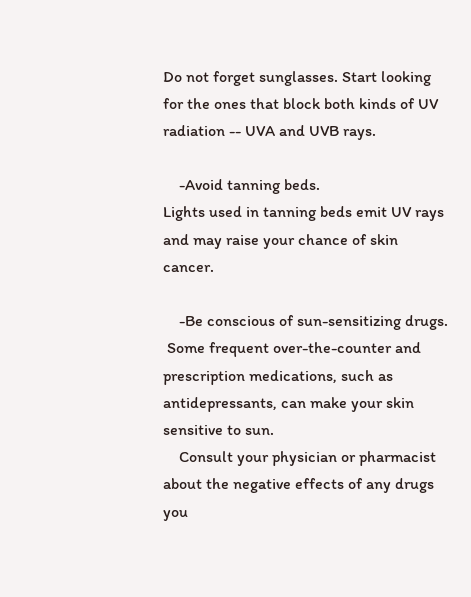Do not forget sunglasses. Start looking for the ones that block both kinds of UV radiation -- UVA and UVB rays.

    -Avoid tanning beds.
Lights used in tanning beds emit UV rays and may raise your chance of skin cancer.

    -Be conscious of sun-sensitizing drugs.
 Some frequent over-the-counter and prescription medications, such as antidepressants, can make your skin sensitive to sun.
    Consult your physician or pharmacist about the negative effects of any drugs you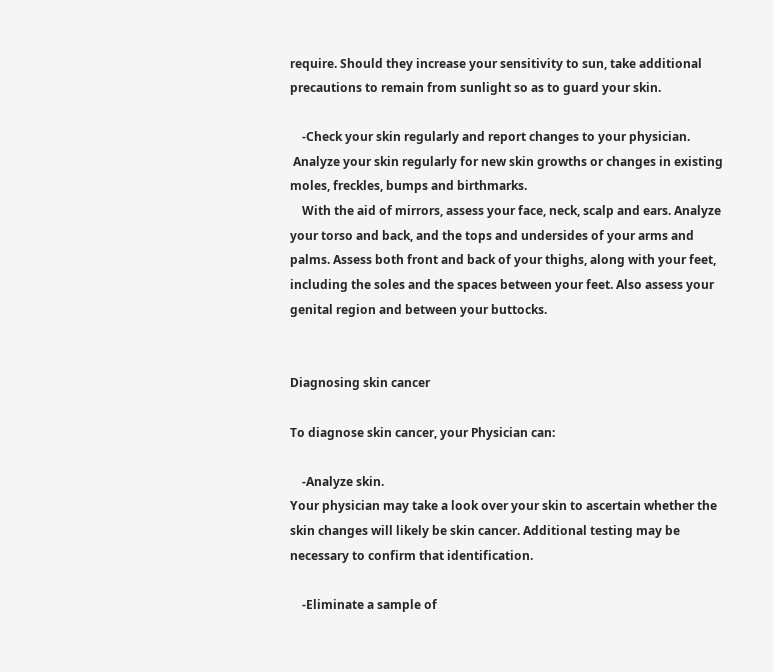require. Should they increase your sensitivity to sun, take additional precautions to remain from sunlight so as to guard your skin.

    -Check your skin regularly and report changes to your physician.
 Analyze your skin regularly for new skin growths or changes in existing moles, freckles, bumps and birthmarks.
    With the aid of mirrors, assess your face, neck, scalp and ears. Analyze your torso and back, and the tops and undersides of your arms and palms. Assess both front and back of your thighs, along with your feet, including the soles and the spaces between your feet. Also assess your genital region and between your buttocks.


Diagnosing skin cancer

To diagnose skin cancer, your Physician can:

    -Analyze skin.
Your physician may take a look over your skin to ascertain whether the skin changes will likely be skin cancer. Additional testing may be necessary to confirm that identification.

    -Eliminate a sample of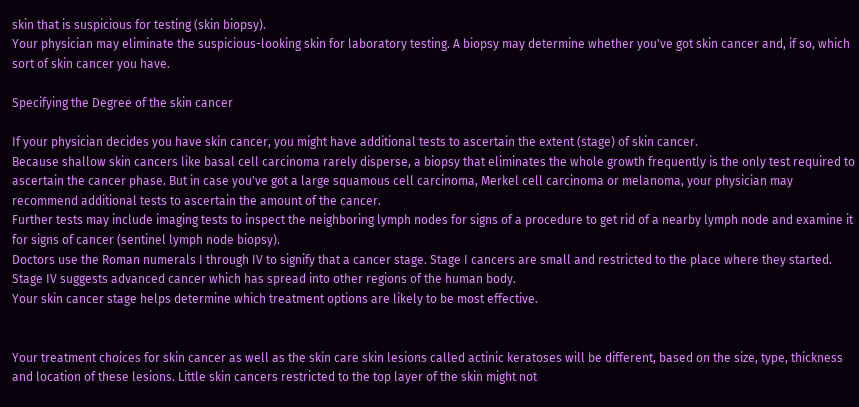skin that is suspicious for testing (skin biopsy).
Your physician may eliminate the suspicious-looking skin for laboratory testing. A biopsy may determine whether you've got skin cancer and, if so, which sort of skin cancer you have.

Specifying the Degree of the skin cancer

If your physician decides you have skin cancer, you might have additional tests to ascertain the extent (stage) of skin cancer.
Because shallow skin cancers like basal cell carcinoma rarely disperse, a biopsy that eliminates the whole growth frequently is the only test required to ascertain the cancer phase. But in case you've got a large squamous cell carcinoma, Merkel cell carcinoma or melanoma, your physician may recommend additional tests to ascertain the amount of the cancer.
Further tests may include imaging tests to inspect the neighboring lymph nodes for signs of a procedure to get rid of a nearby lymph node and examine it for signs of cancer (sentinel lymph node biopsy).
Doctors use the Roman numerals I through IV to signify that a cancer stage. Stage I cancers are small and restricted to the place where they started. Stage IV suggests advanced cancer which has spread into other regions of the human body.
Your skin cancer stage helps determine which treatment options are likely to be most effective.


Your treatment choices for skin cancer as well as the skin care skin lesions called actinic keratoses will be different, based on the size, type, thickness and location of these lesions. Little skin cancers restricted to the top layer of the skin might not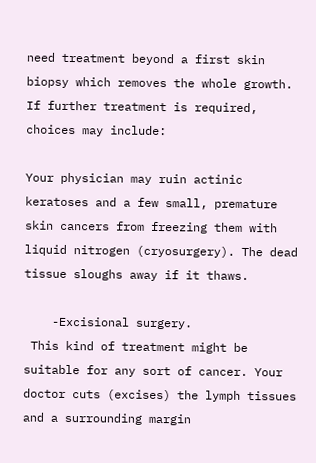need treatment beyond a first skin biopsy which removes the whole growth.
If further treatment is required, choices may include:

Your physician may ruin actinic keratoses and a few small, premature skin cancers from freezing them with liquid nitrogen (cryosurgery). The dead tissue sloughs away if it thaws.

    -Excisional surgery.
 This kind of treatment might be suitable for any sort of cancer. Your doctor cuts (excises) the lymph tissues and a surrounding margin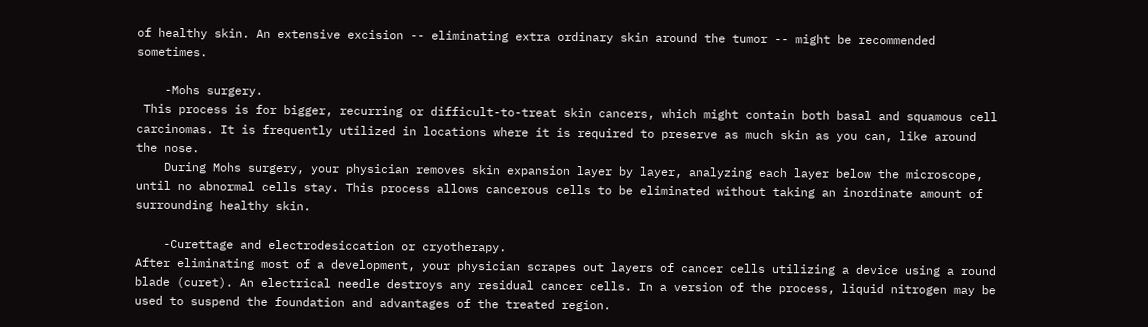of healthy skin. An extensive excision -- eliminating extra ordinary skin around the tumor -- might be recommended sometimes.

    -Mohs surgery.
 This process is for bigger, recurring or difficult-to-treat skin cancers, which might contain both basal and squamous cell carcinomas. It is frequently utilized in locations where it is required to preserve as much skin as you can, like around the nose.
    During Mohs surgery, your physician removes skin expansion layer by layer, analyzing each layer below the microscope, until no abnormal cells stay. This process allows cancerous cells to be eliminated without taking an inordinate amount of surrounding healthy skin.

    -Curettage and electrodesiccation or cryotherapy.
After eliminating most of a development, your physician scrapes out layers of cancer cells utilizing a device using a round blade (curet). An electrical needle destroys any residual cancer cells. In a version of the process, liquid nitrogen may be used to suspend the foundation and advantages of the treated region.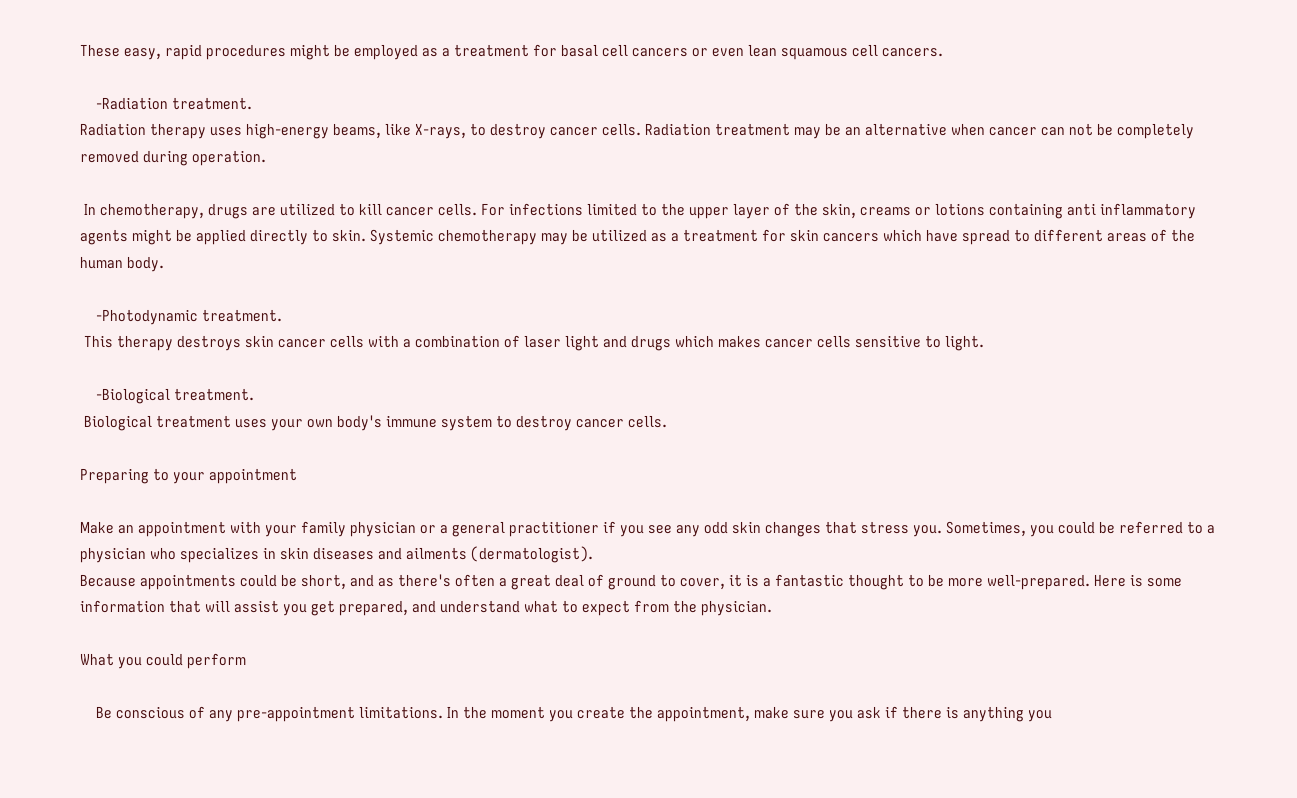These easy, rapid procedures might be employed as a treatment for basal cell cancers or even lean squamous cell cancers.

    -Radiation treatment.
Radiation therapy uses high-energy beams, like X-rays, to destroy cancer cells. Radiation treatment may be an alternative when cancer can not be completely removed during operation.

 In chemotherapy, drugs are utilized to kill cancer cells. For infections limited to the upper layer of the skin, creams or lotions containing anti inflammatory agents might be applied directly to skin. Systemic chemotherapy may be utilized as a treatment for skin cancers which have spread to different areas of the human body.

    -Photodynamic treatment.
 This therapy destroys skin cancer cells with a combination of laser light and drugs which makes cancer cells sensitive to light.

    -Biological treatment.
 Biological treatment uses your own body's immune system to destroy cancer cells.

Preparing to your appointment

Make an appointment with your family physician or a general practitioner if you see any odd skin changes that stress you. Sometimes, you could be referred to a physician who specializes in skin diseases and ailments (dermatologist).
Because appointments could be short, and as there's often a great deal of ground to cover, it is a fantastic thought to be more well-prepared. Here is some information that will assist you get prepared, and understand what to expect from the physician.

What you could perform

    Be conscious of any pre-appointment limitations. In the moment you create the appointment, make sure you ask if there is anything you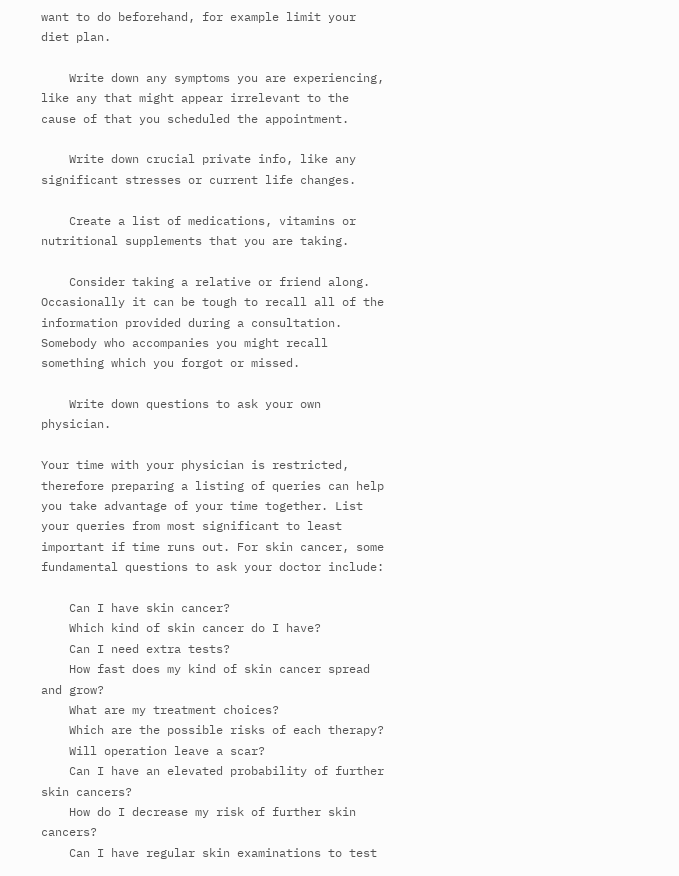want to do beforehand, for example limit your diet plan.

    Write down any symptoms you are experiencing, like any that might appear irrelevant to the cause of that you scheduled the appointment.

    Write down crucial private info, like any significant stresses or current life changes.

    Create a list of medications, vitamins or nutritional supplements that you are taking.

    Consider taking a relative or friend along. Occasionally it can be tough to recall all of the information provided during a consultation. Somebody who accompanies you might recall something which you forgot or missed.

    Write down questions to ask your own physician.

Your time with your physician is restricted, therefore preparing a listing of queries can help you take advantage of your time together. List your queries from most significant to least important if time runs out. For skin cancer, some fundamental questions to ask your doctor include:

    Can I have skin cancer?
    Which kind of skin cancer do I have?
    Can I need extra tests?
    How fast does my kind of skin cancer spread and grow?
    What are my treatment choices?
    Which are the possible risks of each therapy?
    Will operation leave a scar?
    Can I have an elevated probability of further skin cancers?
    How do I decrease my risk of further skin cancers?
    Can I have regular skin examinations to test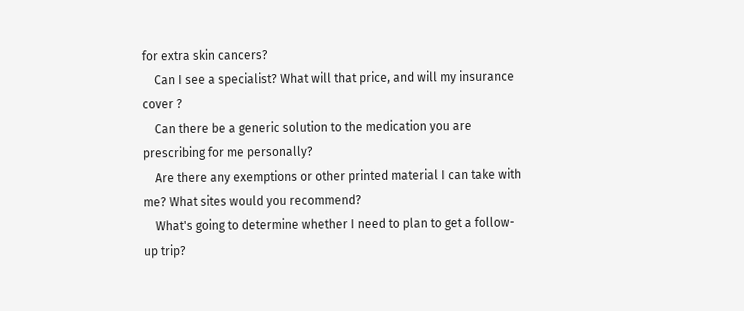for extra skin cancers?
    Can I see a specialist? What will that price, and will my insurance cover ?
    Can there be a generic solution to the medication you are prescribing for me personally?
    Are there any exemptions or other printed material I can take with me? What sites would you recommend?
    What's going to determine whether I need to plan to get a follow-up trip?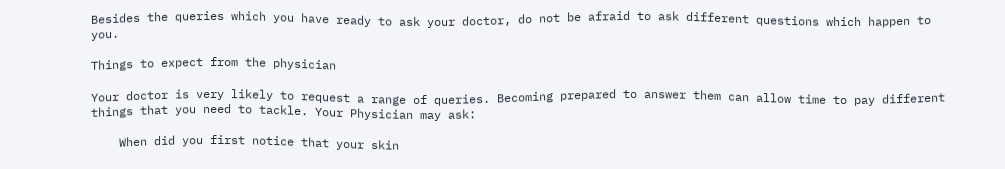Besides the queries which you have ready to ask your doctor, do not be afraid to ask different questions which happen to you.

Things to expect from the physician

Your doctor is very likely to request a range of queries. Becoming prepared to answer them can allow time to pay different things that you need to tackle. Your Physician may ask:

    When did you first notice that your skin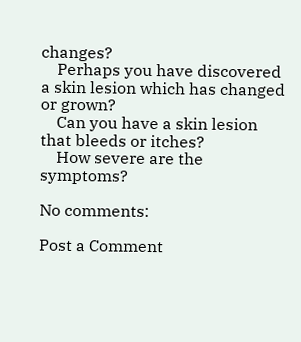changes?
    Perhaps you have discovered a skin lesion which has changed or grown?
    Can you have a skin lesion that bleeds or itches?
    How severe are the symptoms?

No comments:

Post a Comment